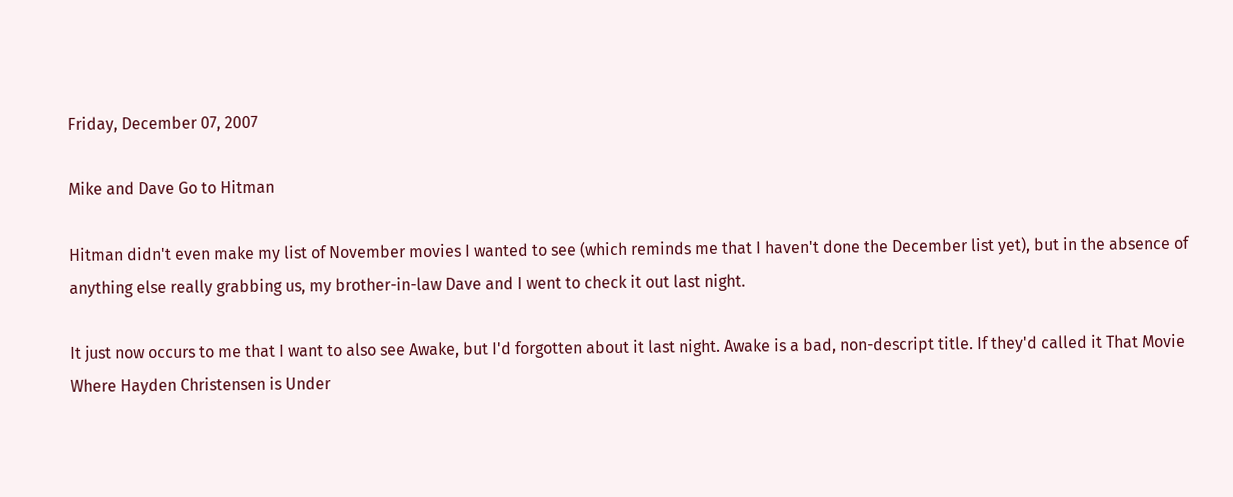Friday, December 07, 2007

Mike and Dave Go to Hitman

Hitman didn't even make my list of November movies I wanted to see (which reminds me that I haven't done the December list yet), but in the absence of anything else really grabbing us, my brother-in-law Dave and I went to check it out last night.

It just now occurs to me that I want to also see Awake, but I'd forgotten about it last night. Awake is a bad, non-descript title. If they'd called it That Movie Where Hayden Christensen is Under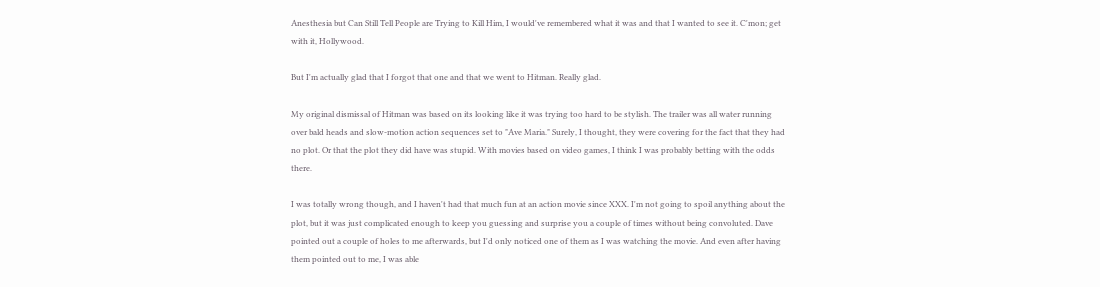Anesthesia but Can Still Tell People are Trying to Kill Him, I would've remembered what it was and that I wanted to see it. C'mon; get with it, Hollywood.

But I'm actually glad that I forgot that one and that we went to Hitman. Really glad.

My original dismissal of Hitman was based on its looking like it was trying too hard to be stylish. The trailer was all water running over bald heads and slow-motion action sequences set to "Ave Maria." Surely, I thought, they were covering for the fact that they had no plot. Or that the plot they did have was stupid. With movies based on video games, I think I was probably betting with the odds there.

I was totally wrong though, and I haven't had that much fun at an action movie since XXX. I'm not going to spoil anything about the plot, but it was just complicated enough to keep you guessing and surprise you a couple of times without being convoluted. Dave pointed out a couple of holes to me afterwards, but I'd only noticed one of them as I was watching the movie. And even after having them pointed out to me, I was able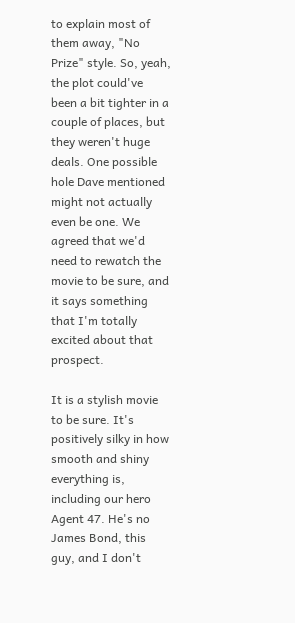to explain most of them away, "No Prize" style. So, yeah, the plot could've been a bit tighter in a couple of places, but they weren't huge deals. One possible hole Dave mentioned might not actually even be one. We agreed that we'd need to rewatch the movie to be sure, and it says something that I'm totally excited about that prospect.

It is a stylish movie to be sure. It's positively silky in how smooth and shiny everything is, including our hero Agent 47. He's no James Bond, this guy, and I don't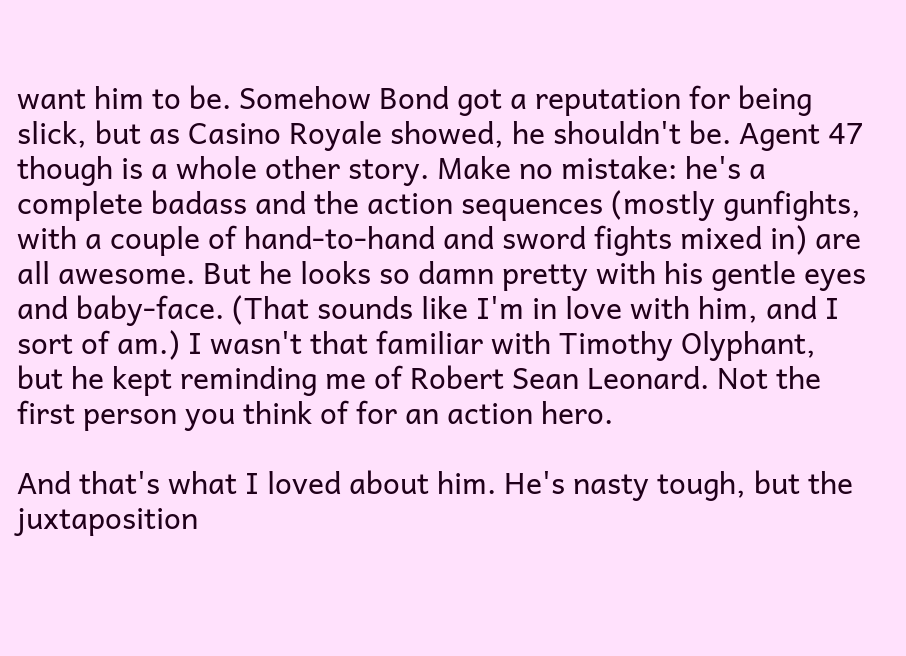want him to be. Somehow Bond got a reputation for being slick, but as Casino Royale showed, he shouldn't be. Agent 47 though is a whole other story. Make no mistake: he's a complete badass and the action sequences (mostly gunfights, with a couple of hand-to-hand and sword fights mixed in) are all awesome. But he looks so damn pretty with his gentle eyes and baby-face. (That sounds like I'm in love with him, and I sort of am.) I wasn't that familiar with Timothy Olyphant, but he kept reminding me of Robert Sean Leonard. Not the first person you think of for an action hero.

And that's what I loved about him. He's nasty tough, but the juxtaposition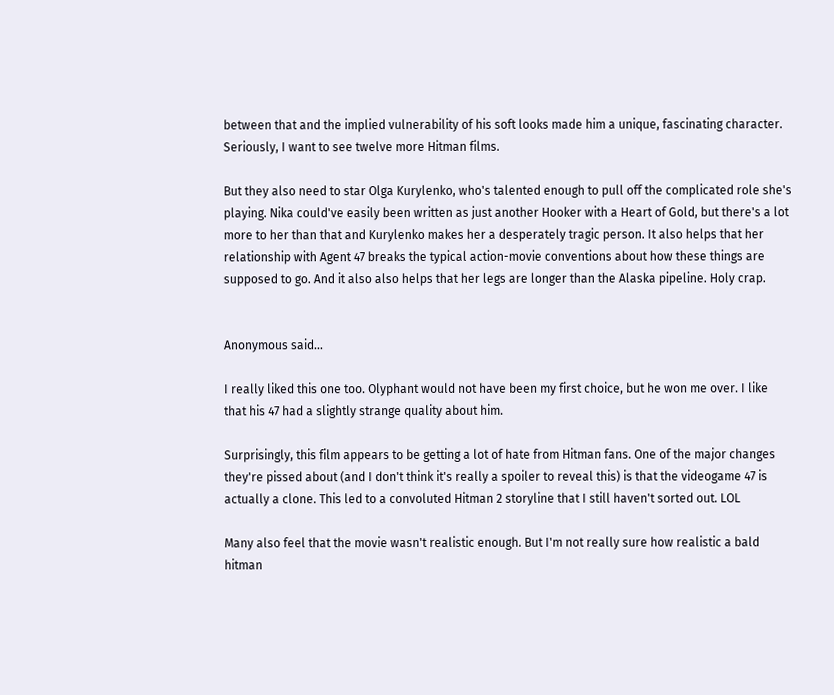between that and the implied vulnerability of his soft looks made him a unique, fascinating character. Seriously, I want to see twelve more Hitman films.

But they also need to star Olga Kurylenko, who's talented enough to pull off the complicated role she's playing. Nika could've easily been written as just another Hooker with a Heart of Gold, but there's a lot more to her than that and Kurylenko makes her a desperately tragic person. It also helps that her relationship with Agent 47 breaks the typical action-movie conventions about how these things are supposed to go. And it also also helps that her legs are longer than the Alaska pipeline. Holy crap.


Anonymous said...

I really liked this one too. Olyphant would not have been my first choice, but he won me over. I like that his 47 had a slightly strange quality about him.

Surprisingly, this film appears to be getting a lot of hate from Hitman fans. One of the major changes they're pissed about (and I don't think it's really a spoiler to reveal this) is that the videogame 47 is actually a clone. This led to a convoluted Hitman 2 storyline that I still haven't sorted out. LOL

Many also feel that the movie wasn't realistic enough. But I'm not really sure how realistic a bald hitman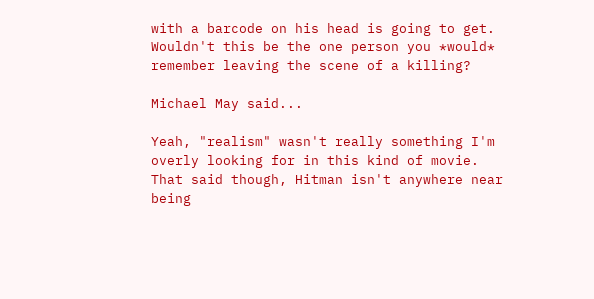with a barcode on his head is going to get. Wouldn't this be the one person you *would* remember leaving the scene of a killing?

Michael May said...

Yeah, "realism" wasn't really something I'm overly looking for in this kind of movie. That said though, Hitman isn't anywhere near being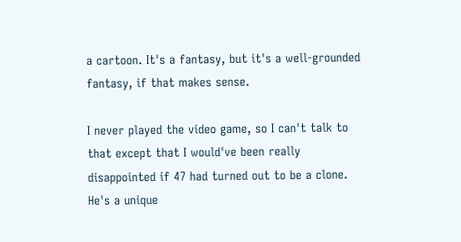a cartoon. It's a fantasy, but it's a well-grounded fantasy, if that makes sense.

I never played the video game, so I can't talk to that except that I would've been really disappointed if 47 had turned out to be a clone. He's a unique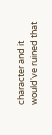character and it would've ruined that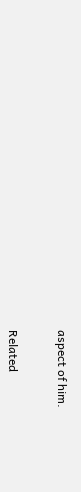aspect of him.


Related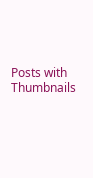Posts with Thumbnails